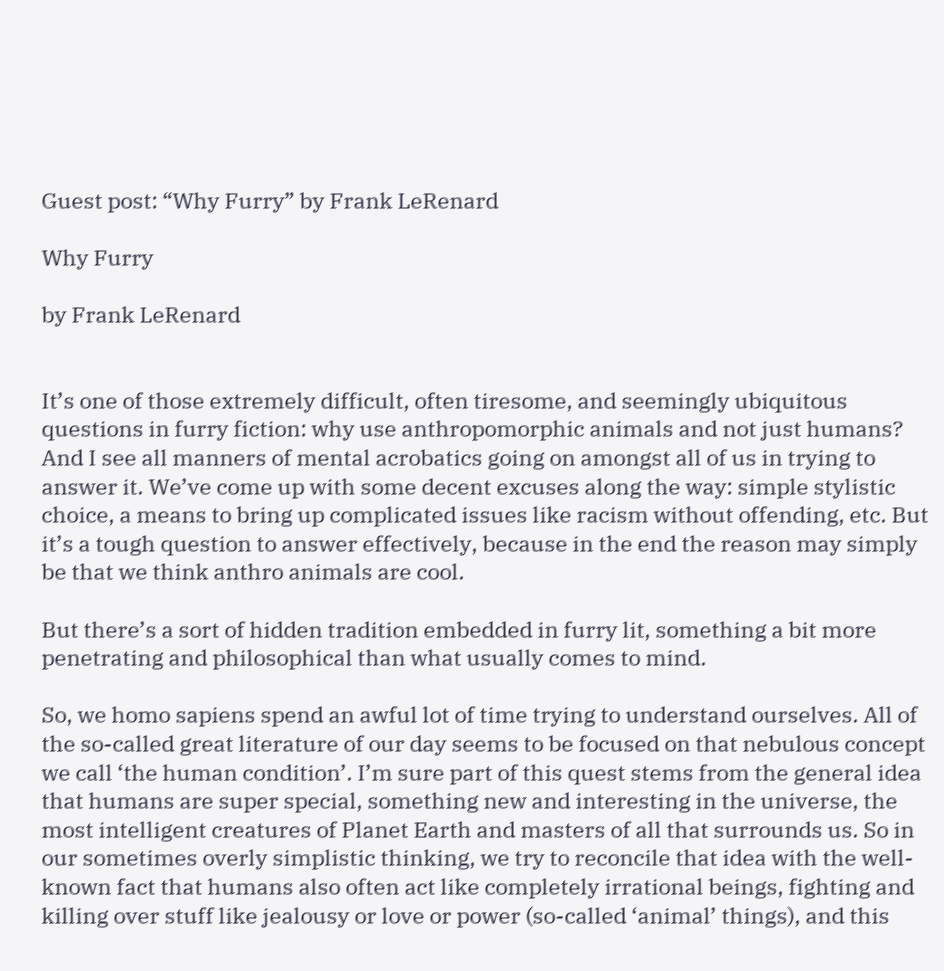Guest post: “Why Furry” by Frank LeRenard

Why Furry

by Frank LeRenard


It’s one of those extremely difficult, often tiresome, and seemingly ubiquitous questions in furry fiction: why use anthropomorphic animals and not just humans? And I see all manners of mental acrobatics going on amongst all of us in trying to answer it. We’ve come up with some decent excuses along the way: simple stylistic choice, a means to bring up complicated issues like racism without offending, etc. But it’s a tough question to answer effectively, because in the end the reason may simply be that we think anthro animals are cool.

But there’s a sort of hidden tradition embedded in furry lit, something a bit more penetrating and philosophical than what usually comes to mind.

So, we homo sapiens spend an awful lot of time trying to understand ourselves. All of the so-called great literature of our day seems to be focused on that nebulous concept we call ‘the human condition’. I’m sure part of this quest stems from the general idea that humans are super special, something new and interesting in the universe, the most intelligent creatures of Planet Earth and masters of all that surrounds us. So in our sometimes overly simplistic thinking, we try to reconcile that idea with the well-known fact that humans also often act like completely irrational beings, fighting and killing over stuff like jealousy or love or power (so-called ‘animal’ things), and this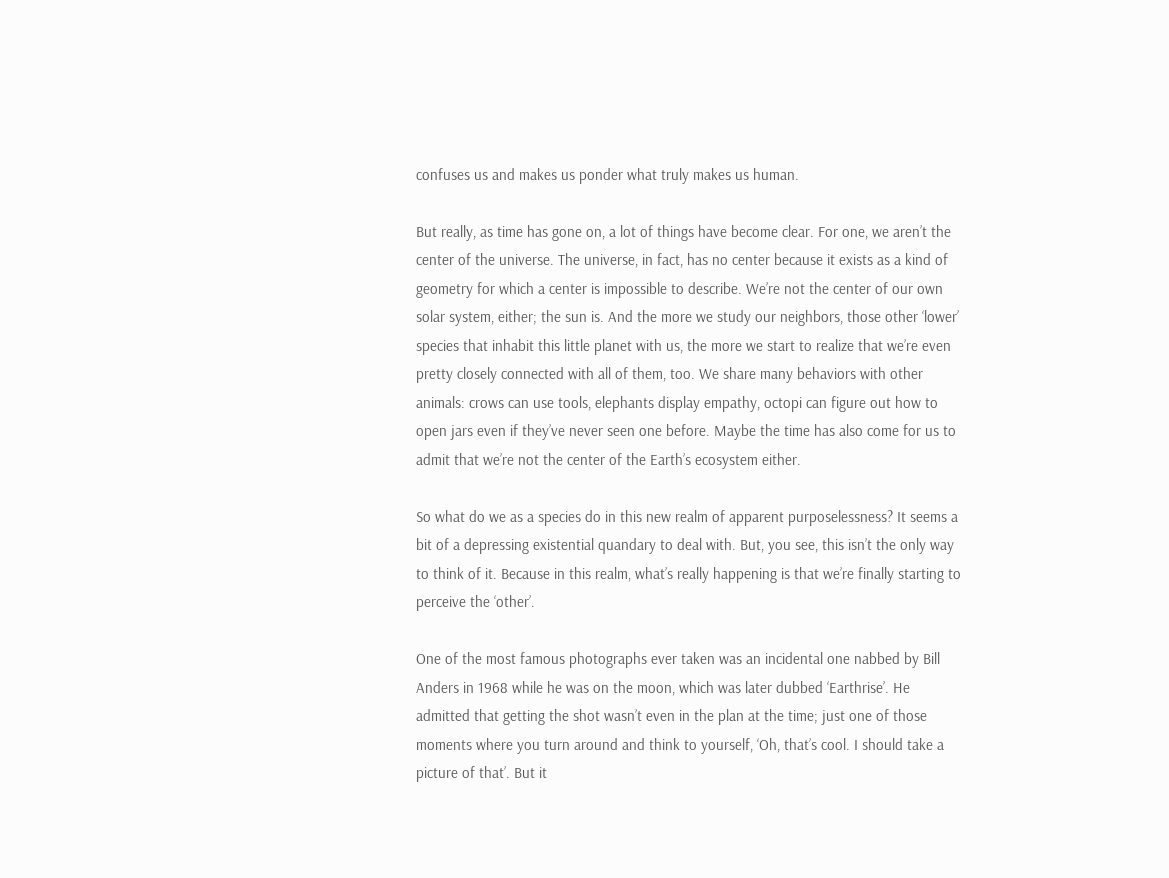confuses us and makes us ponder what truly makes us human.

But really, as time has gone on, a lot of things have become clear. For one, we aren’t the center of the universe. The universe, in fact, has no center because it exists as a kind of geometry for which a center is impossible to describe. We’re not the center of our own solar system, either; the sun is. And the more we study our neighbors, those other ‘lower’ species that inhabit this little planet with us, the more we start to realize that we’re even pretty closely connected with all of them, too. We share many behaviors with other animals: crows can use tools, elephants display empathy, octopi can figure out how to open jars even if they’ve never seen one before. Maybe the time has also come for us to admit that we’re not the center of the Earth’s ecosystem either.

So what do we as a species do in this new realm of apparent purposelessness? It seems a bit of a depressing existential quandary to deal with. But, you see, this isn’t the only way to think of it. Because in this realm, what’s really happening is that we’re finally starting to perceive the ‘other’.

One of the most famous photographs ever taken was an incidental one nabbed by Bill Anders in 1968 while he was on the moon, which was later dubbed ‘Earthrise’. He admitted that getting the shot wasn’t even in the plan at the time; just one of those moments where you turn around and think to yourself, ‘Oh, that’s cool. I should take a picture of that’. But it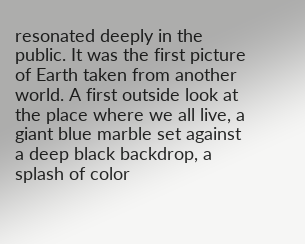resonated deeply in the public. It was the first picture of Earth taken from another world. A first outside look at the place where we all live, a giant blue marble set against a deep black backdrop, a splash of color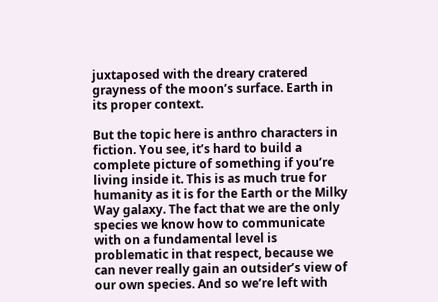juxtaposed with the dreary cratered grayness of the moon’s surface. Earth in its proper context.

But the topic here is anthro characters in fiction. You see, it’s hard to build a complete picture of something if you’re living inside it. This is as much true for humanity as it is for the Earth or the Milky Way galaxy. The fact that we are the only species we know how to communicate with on a fundamental level is problematic in that respect, because we can never really gain an outsider’s view of our own species. And so we’re left with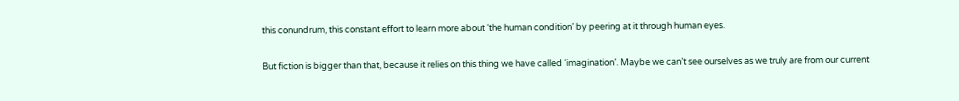this conundrum, this constant effort to learn more about ‘the human condition’ by peering at it through human eyes.

But fiction is bigger than that, because it relies on this thing we have called ‘imagination’. Maybe we can’t see ourselves as we truly are from our current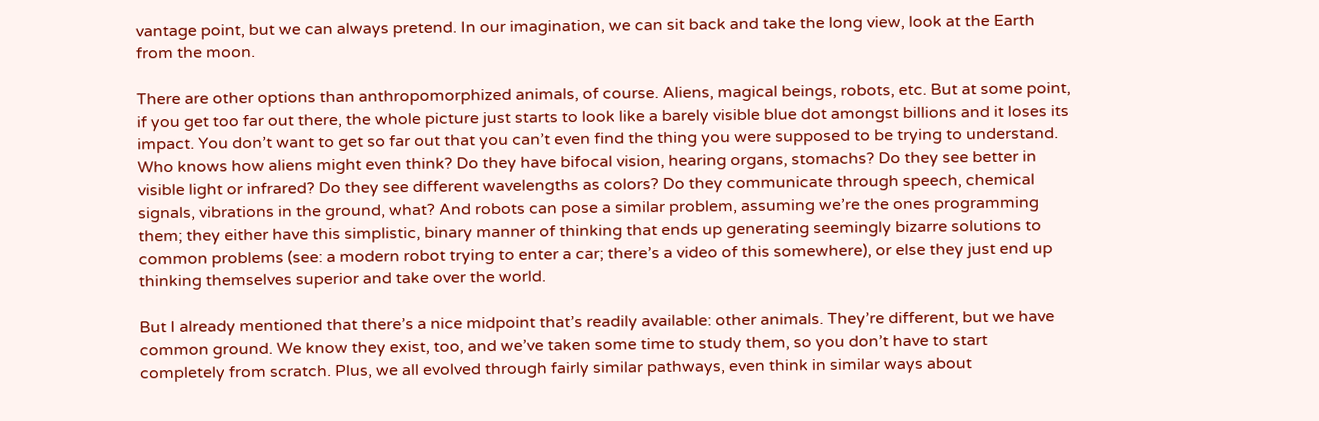vantage point, but we can always pretend. In our imagination, we can sit back and take the long view, look at the Earth from the moon.

There are other options than anthropomorphized animals, of course. Aliens, magical beings, robots, etc. But at some point, if you get too far out there, the whole picture just starts to look like a barely visible blue dot amongst billions and it loses its impact. You don’t want to get so far out that you can’t even find the thing you were supposed to be trying to understand. Who knows how aliens might even think? Do they have bifocal vision, hearing organs, stomachs? Do they see better in visible light or infrared? Do they see different wavelengths as colors? Do they communicate through speech, chemical signals, vibrations in the ground, what? And robots can pose a similar problem, assuming we’re the ones programming them; they either have this simplistic, binary manner of thinking that ends up generating seemingly bizarre solutions to common problems (see: a modern robot trying to enter a car; there’s a video of this somewhere), or else they just end up thinking themselves superior and take over the world.

But I already mentioned that there’s a nice midpoint that’s readily available: other animals. They’re different, but we have common ground. We know they exist, too, and we’ve taken some time to study them, so you don’t have to start completely from scratch. Plus, we all evolved through fairly similar pathways, even think in similar ways about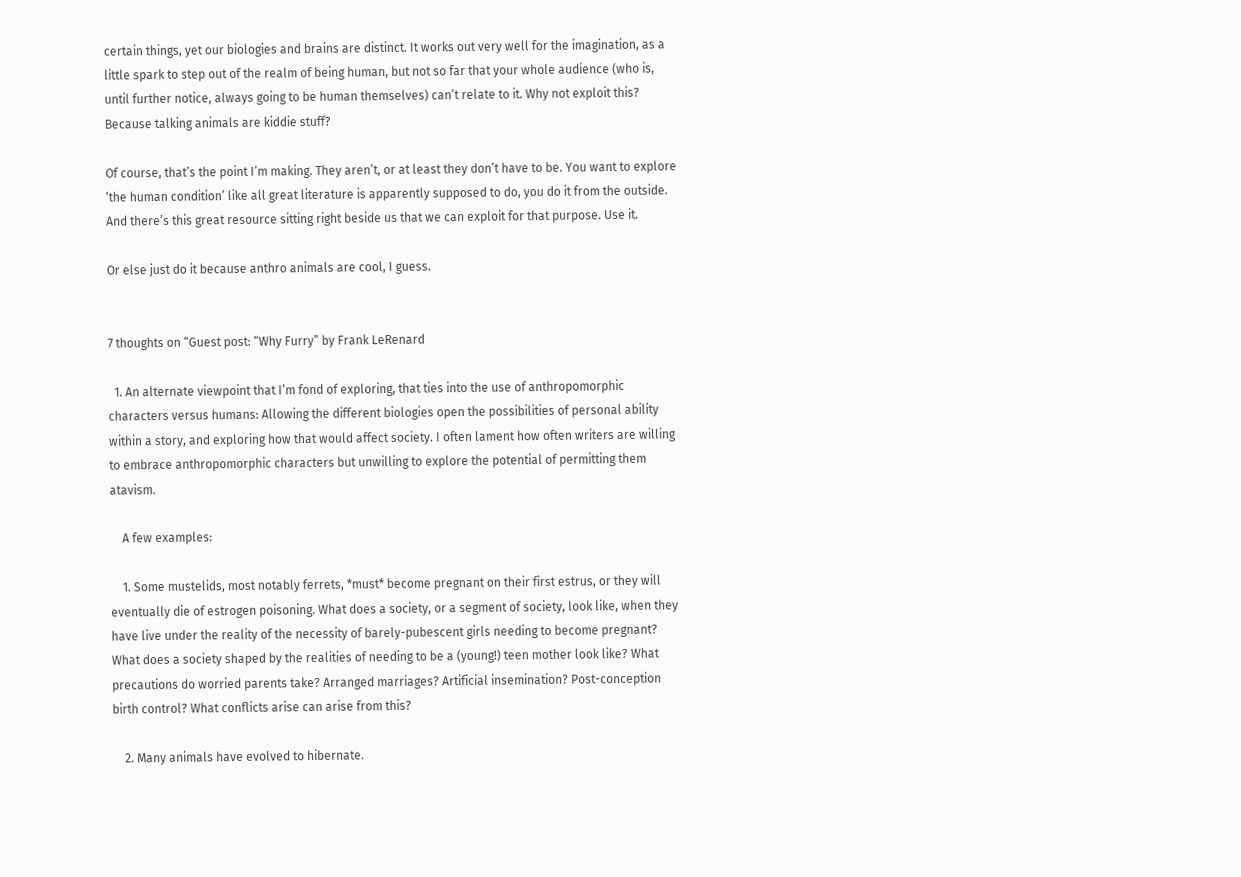certain things, yet our biologies and brains are distinct. It works out very well for the imagination, as a little spark to step out of the realm of being human, but not so far that your whole audience (who is, until further notice, always going to be human themselves) can’t relate to it. Why not exploit this? Because talking animals are kiddie stuff?

Of course, that’s the point I’m making. They aren’t, or at least they don’t have to be. You want to explore ‘the human condition’ like all great literature is apparently supposed to do, you do it from the outside. And there’s this great resource sitting right beside us that we can exploit for that purpose. Use it.

Or else just do it because anthro animals are cool, I guess.


7 thoughts on “Guest post: “Why Furry” by Frank LeRenard

  1. An alternate viewpoint that I’m fond of exploring, that ties into the use of anthropomorphic characters versus humans: Allowing the different biologies open the possibilities of personal ability within a story, and exploring how that would affect society. I often lament how often writers are willing to embrace anthropomorphic characters but unwilling to explore the potential of permitting them atavism.

    A few examples:

    1. Some mustelids, most notably ferrets, *must* become pregnant on their first estrus, or they will eventually die of estrogen poisoning. What does a society, or a segment of society, look like, when they have live under the reality of the necessity of barely-pubescent girls needing to become pregnant? What does a society shaped by the realities of needing to be a (young!) teen mother look like? What precautions do worried parents take? Arranged marriages? Artificial insemination? Post-conception birth control? What conflicts arise can arise from this?

    2. Many animals have evolved to hibernate.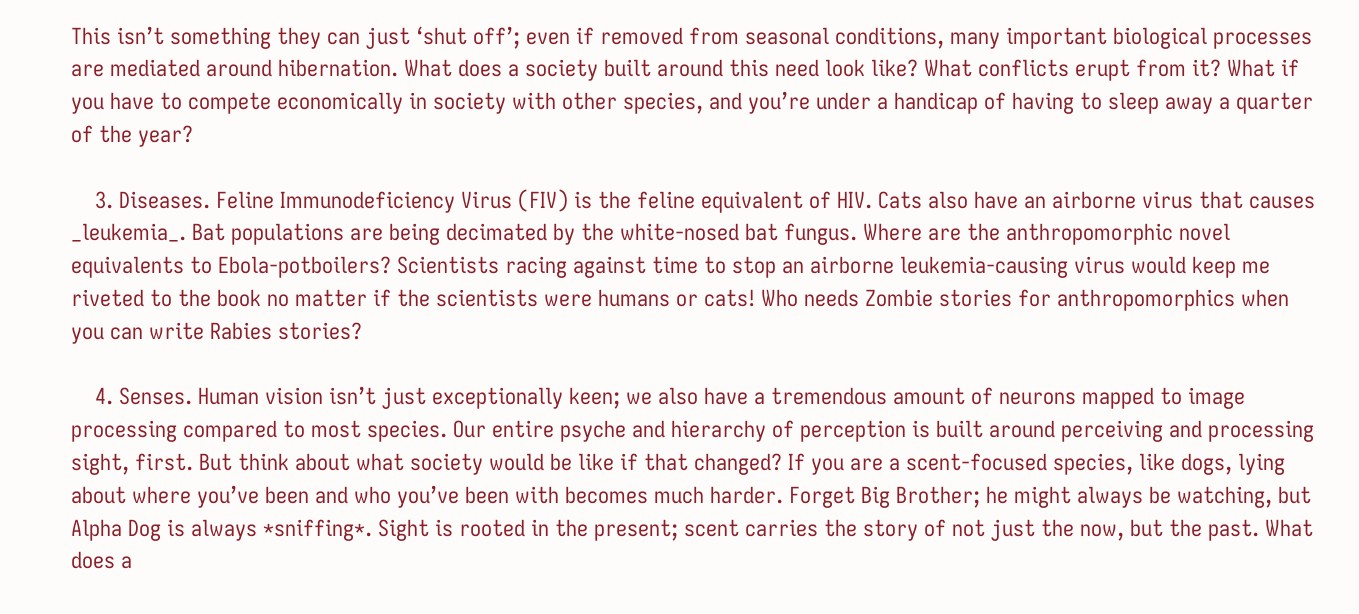This isn’t something they can just ‘shut off’; even if removed from seasonal conditions, many important biological processes are mediated around hibernation. What does a society built around this need look like? What conflicts erupt from it? What if you have to compete economically in society with other species, and you’re under a handicap of having to sleep away a quarter of the year?

    3. Diseases. Feline Immunodeficiency Virus (FIV) is the feline equivalent of HIV. Cats also have an airborne virus that causes _leukemia_. Bat populations are being decimated by the white-nosed bat fungus. Where are the anthropomorphic novel equivalents to Ebola-potboilers? Scientists racing against time to stop an airborne leukemia-causing virus would keep me riveted to the book no matter if the scientists were humans or cats! Who needs Zombie stories for anthropomorphics when you can write Rabies stories?

    4. Senses. Human vision isn’t just exceptionally keen; we also have a tremendous amount of neurons mapped to image processing compared to most species. Our entire psyche and hierarchy of perception is built around perceiving and processing sight, first. But think about what society would be like if that changed? If you are a scent-focused species, like dogs, lying about where you’ve been and who you’ve been with becomes much harder. Forget Big Brother; he might always be watching, but Alpha Dog is always *sniffing*. Sight is rooted in the present; scent carries the story of not just the now, but the past. What does a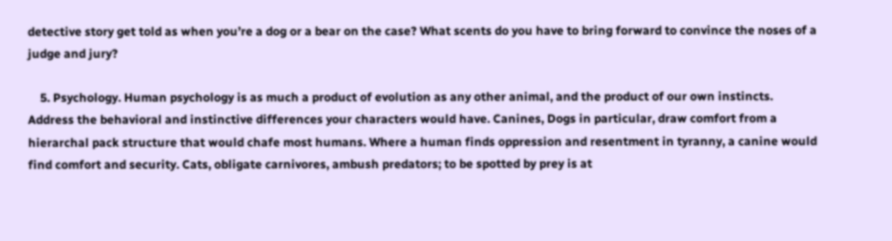detective story get told as when you’re a dog or a bear on the case? What scents do you have to bring forward to convince the noses of a judge and jury?

    5. Psychology. Human psychology is as much a product of evolution as any other animal, and the product of our own instincts. Address the behavioral and instinctive differences your characters would have. Canines, Dogs in particular, draw comfort from a hierarchal pack structure that would chafe most humans. Where a human finds oppression and resentment in tyranny, a canine would find comfort and security. Cats, obligate carnivores, ambush predators; to be spotted by prey is at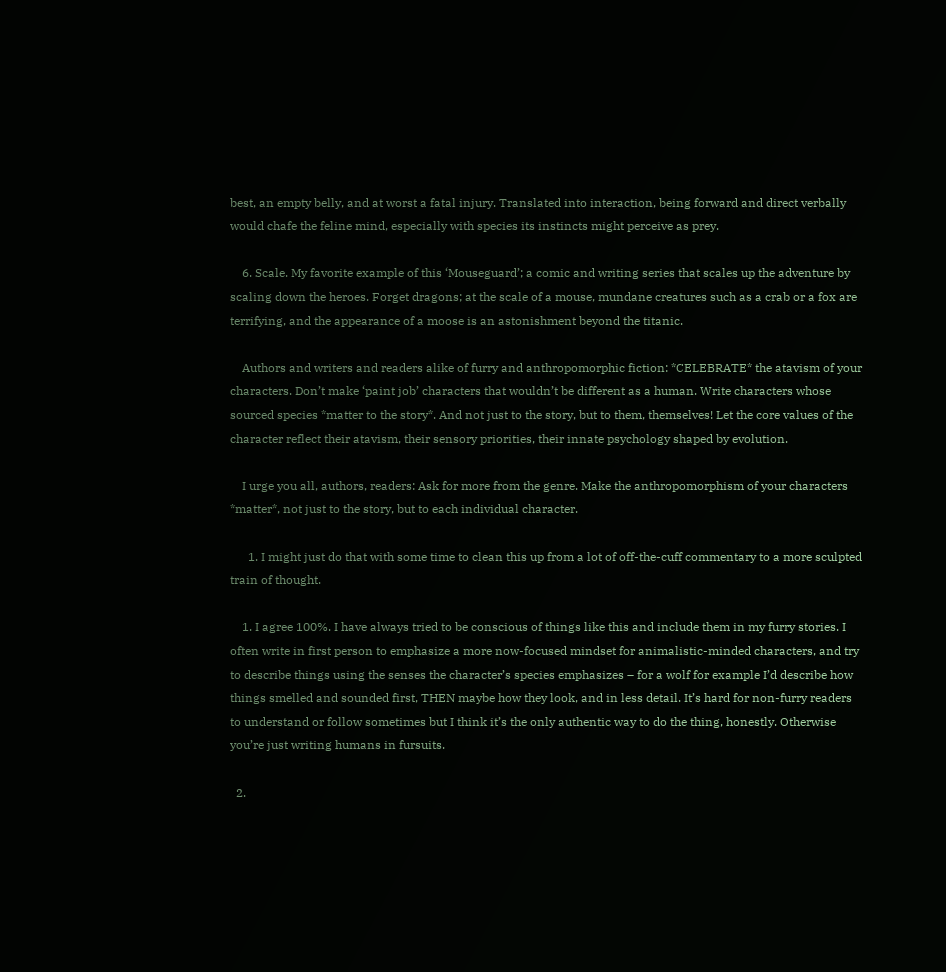best, an empty belly, and at worst a fatal injury. Translated into interaction, being forward and direct verbally would chafe the feline mind, especially with species its instincts might perceive as prey.

    6. Scale. My favorite example of this ‘Mouseguard’; a comic and writing series that scales up the adventure by scaling down the heroes. Forget dragons; at the scale of a mouse, mundane creatures such as a crab or a fox are terrifying, and the appearance of a moose is an astonishment beyond the titanic.

    Authors and writers and readers alike of furry and anthropomorphic fiction: *CELEBRATE* the atavism of your characters. Don’t make ‘paint job’ characters that wouldn’t be different as a human. Write characters whose sourced species *matter to the story*. And not just to the story, but to them, themselves! Let the core values of the character reflect their atavism, their sensory priorities, their innate psychology shaped by evolution.

    I urge you all, authors, readers: Ask for more from the genre. Make the anthropomorphism of your characters *matter*, not just to the story, but to each individual character.

      1. I might just do that with some time to clean this up from a lot of off-the-cuff commentary to a more sculpted train of thought.

    1. I agree 100%. I have always tried to be conscious of things like this and include them in my furry stories. I often write in first person to emphasize a more now-focused mindset for animalistic-minded characters, and try to describe things using the senses the character’s species emphasizes – for a wolf for example I’d describe how things smelled and sounded first, THEN maybe how they look, and in less detail. It’s hard for non-furry readers to understand or follow sometimes but I think it’s the only authentic way to do the thing, honestly. Otherwise you’re just writing humans in fursuits.

  2.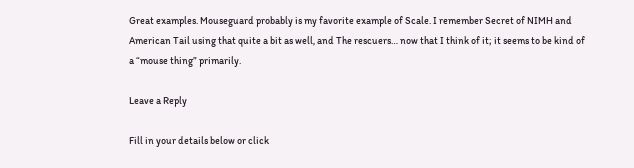Great examples. Mouseguard probably is my favorite example of Scale. I remember Secret of NIMH and American Tail using that quite a bit as well, and The rescuers… now that I think of it; it seems to be kind of a “mouse thing” primarily.

Leave a Reply

Fill in your details below or click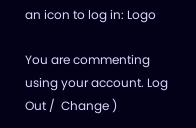an icon to log in: Logo

You are commenting using your account. Log Out /  Change )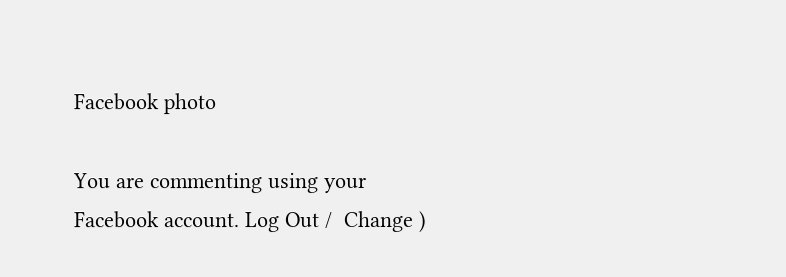Facebook photo

You are commenting using your Facebook account. Log Out /  Change )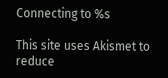Connecting to %s

This site uses Akismet to reduce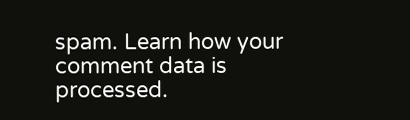spam. Learn how your comment data is processed.